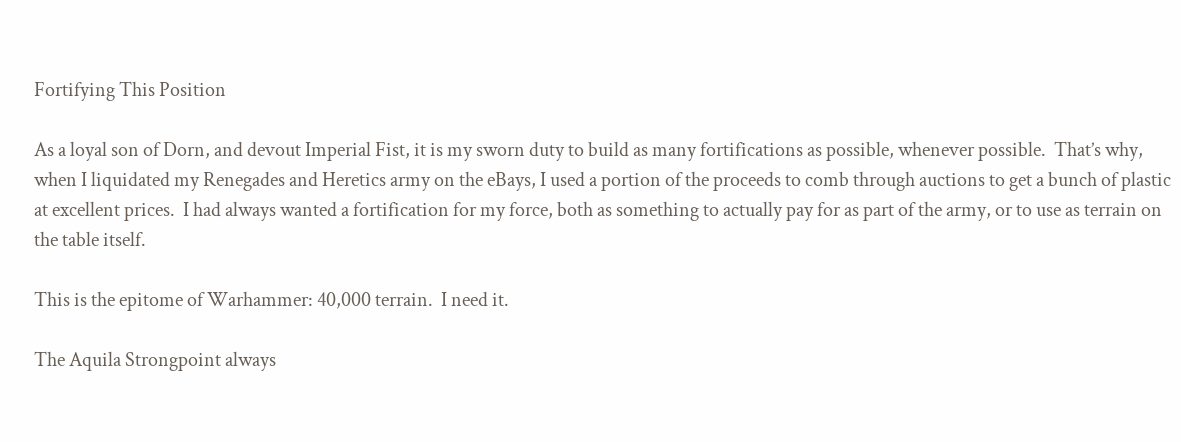Fortifying This Position

As a loyal son of Dorn, and devout Imperial Fist, it is my sworn duty to build as many fortifications as possible, whenever possible.  That’s why, when I liquidated my Renegades and Heretics army on the eBays, I used a portion of the proceeds to comb through auctions to get a bunch of plastic at excellent prices.  I had always wanted a fortification for my force, both as something to actually pay for as part of the army, or to use as terrain on the table itself.

This is the epitome of Warhammer: 40,000 terrain.  I need it.

The Aquila Strongpoint always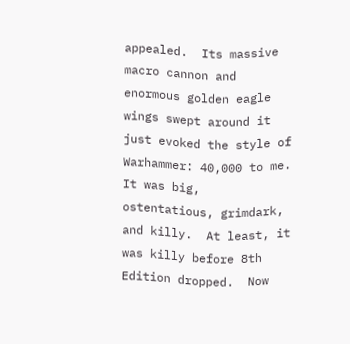appealed.  Its massive macro cannon and enormous golden eagle wings swept around it just evoked the style of Warhammer: 40,000 to me.  It was big, ostentatious, grimdark, and killy.  At least, it was killy before 8th Edition dropped.  Now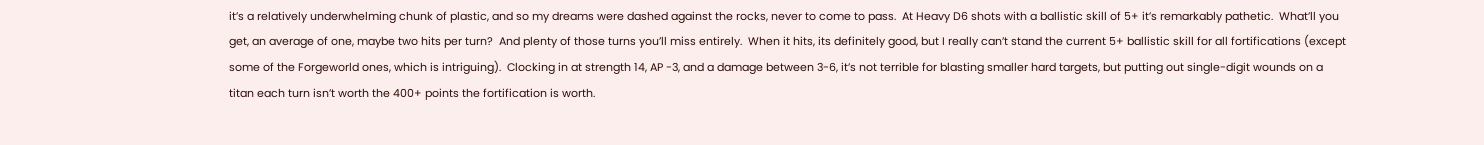it’s a relatively underwhelming chunk of plastic, and so my dreams were dashed against the rocks, never to come to pass.  At Heavy D6 shots with a ballistic skill of 5+ it’s remarkably pathetic.  What’ll you get, an average of one, maybe two hits per turn?  And plenty of those turns you’ll miss entirely.  When it hits, its definitely good, but I really can’t stand the current 5+ ballistic skill for all fortifications (except some of the Forgeworld ones, which is intriguing).  Clocking in at strength 14, AP -3, and a damage between 3-6, it’s not terrible for blasting smaller hard targets, but putting out single-digit wounds on a titan each turn isn’t worth the 400+ points the fortification is worth.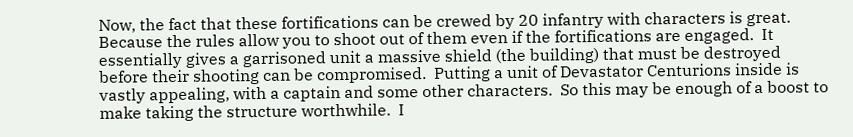Now, the fact that these fortifications can be crewed by 20 infantry with characters is great.  Because the rules allow you to shoot out of them even if the fortifications are engaged.  It essentially gives a garrisoned unit a massive shield (the building) that must be destroyed before their shooting can be compromised.  Putting a unit of Devastator Centurions inside is vastly appealing, with a captain and some other characters.  So this may be enough of a boost to make taking the structure worthwhile.  I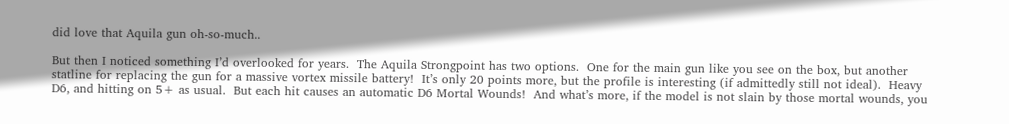did love that Aquila gun oh-so-much..

But then I noticed something I’d overlooked for years.  The Aquila Strongpoint has two options.  One for the main gun like you see on the box, but another statline for replacing the gun for a massive vortex missile battery!  It’s only 20 points more, but the profile is interesting (if admittedly still not ideal).  Heavy D6, and hitting on 5+ as usual.  But each hit causes an automatic D6 Mortal Wounds!  And what’s more, if the model is not slain by those mortal wounds, you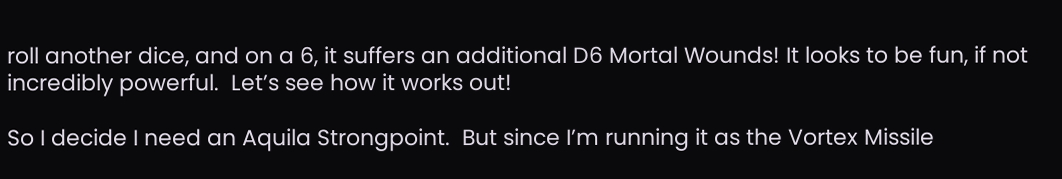roll another dice, and on a 6, it suffers an additional D6 Mortal Wounds! It looks to be fun, if not incredibly powerful.  Let’s see how it works out!

So I decide I need an Aquila Strongpoint.  But since I’m running it as the Vortex Missile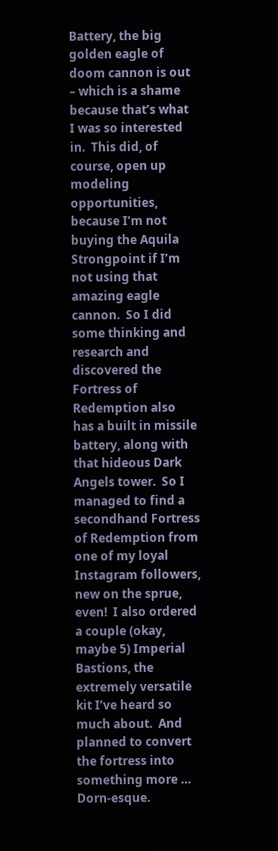Battery, the big golden eagle of doom cannon is out – which is a shame because that’s what I was so interested in.  This did, of course, open up modeling opportunities, because I’m not buying the Aquila Strongpoint if I’m not using that amazing eagle cannon.  So I did some thinking and research and discovered the Fortress of Redemption also has a built in missile battery, along with that hideous Dark Angels tower.  So I managed to find a secondhand Fortress of Redemption from one of my loyal Instagram followers, new on the sprue, even!  I also ordered a couple (okay, maybe 5) Imperial Bastions, the extremely versatile kit I’ve heard so much about.  And planned to convert the fortress into something more … Dorn-esque.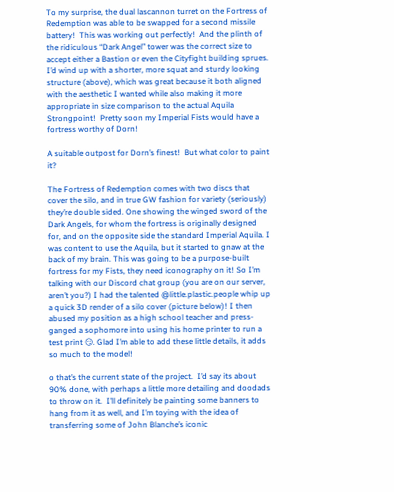To my surprise, the dual lascannon turret on the Fortress of Redemption was able to be swapped for a second missile battery!  This was working out perfectly!  And the plinth of the ridiculous “Dark Angel” tower was the correct size to accept either a Bastion or even the Cityfight building sprues.  I’d wind up with a shorter, more squat and sturdy looking structure (above), which was great because it both aligned with the aesthetic I wanted while also making it more appropriate in size comparison to the actual Aquila Strongpoint!  Pretty soon my Imperial Fists would have a fortress worthy of Dorn!

A suitable outpost for Dorn’s finest!  But what color to paint it?

The Fortress of Redemption comes with two discs that cover the silo, and in true GW fashion for variety (seriously) they’re double sided. One showing the winged sword of the Dark Angels, for whom the fortress is originally designed for, and on the opposite side the standard Imperial Aquila. I was content to use the Aquila, but it started to gnaw at the back of my brain. This was going to be a purpose-built fortress for my Fists, they need iconography on it! So I’m talking with our Discord chat group (you are on our server, aren’t you?) I had the talented @little.plastic.people whip up a quick 3D render of a silo cover (picture below)! I then abused my position as a high school teacher and press-ganged a sophomore into using his home printer to run a test print 😏. Glad I’m able to add these little details, it adds so much to the model!

o that’s the current state of the project.  I’d say its about 90% done, with perhaps a little more detailing and doodads to throw on it.  I’ll definitely be painting some banners to hang from it as well, and I’m toying with the idea of transferring some of John Blanche’s iconic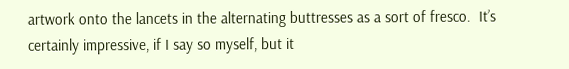artwork onto the lancets in the alternating buttresses as a sort of fresco.  It’s certainly impressive, if I say so myself, but it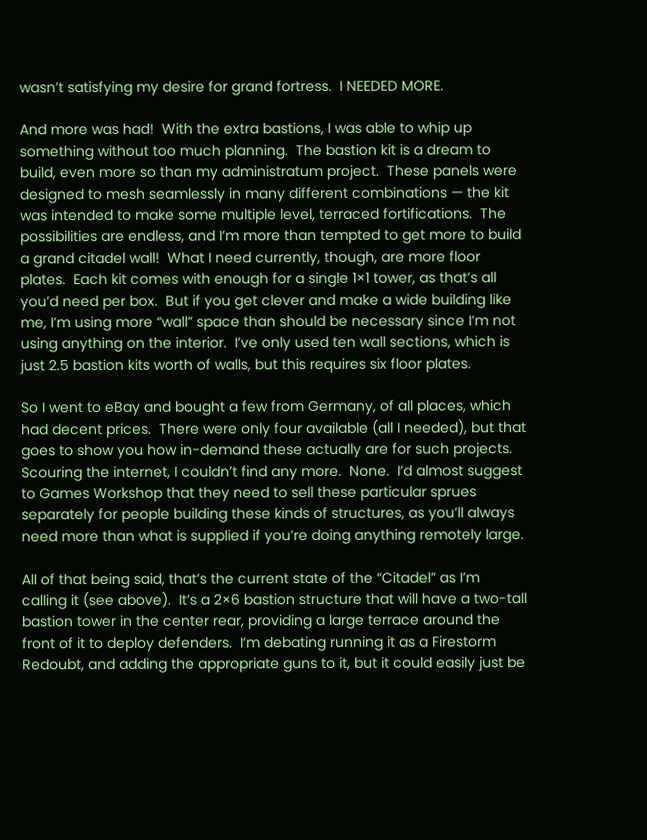wasn’t satisfying my desire for grand fortress.  I NEEDED MORE.

And more was had!  With the extra bastions, I was able to whip up something without too much planning.  The bastion kit is a dream to build, even more so than my administratum project.  These panels were designed to mesh seamlessly in many different combinations — the kit was intended to make some multiple level, terraced fortifications.  The possibilities are endless, and I’m more than tempted to get more to build a grand citadel wall!  What I need currently, though, are more floor plates.  Each kit comes with enough for a single 1×1 tower, as that’s all you’d need per box.  But if you get clever and make a wide building like me, I’m using more “wall” space than should be necessary since I’m not using anything on the interior.  I’ve only used ten wall sections, which is just 2.5 bastion kits worth of walls, but this requires six floor plates.

So I went to eBay and bought a few from Germany, of all places, which had decent prices.  There were only four available (all I needed), but that goes to show you how in-demand these actually are for such projects.  Scouring the internet, I couldn’t find any more.  None.  I’d almost suggest to Games Workshop that they need to sell these particular sprues separately for people building these kinds of structures, as you’ll always need more than what is supplied if you’re doing anything remotely large.

All of that being said, that’s the current state of the “Citadel” as I’m calling it (see above).  It’s a 2×6 bastion structure that will have a two-tall bastion tower in the center rear, providing a large terrace around the front of it to deploy defenders.  I’m debating running it as a Firestorm Redoubt, and adding the appropriate guns to it, but it could easily just be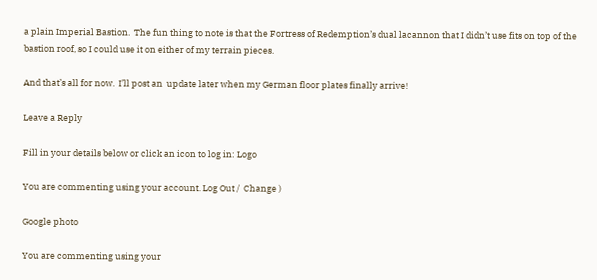a plain Imperial Bastion.  The fun thing to note is that the Fortress of Redemption’s dual lacannon that I didn’t use fits on top of the bastion roof, so I could use it on either of my terrain pieces.

And that’s all for now.  I’ll post an  update later when my German floor plates finally arrive!

Leave a Reply

Fill in your details below or click an icon to log in: Logo

You are commenting using your account. Log Out /  Change )

Google photo

You are commenting using your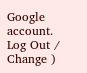Google account. Log Out /  Change )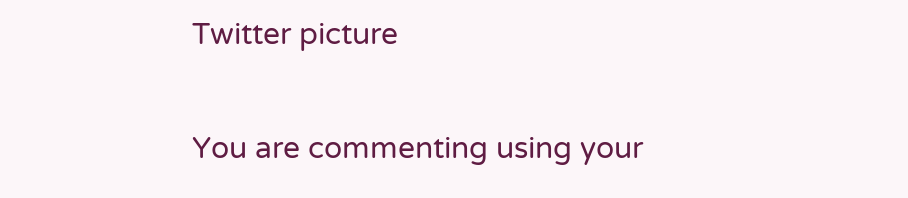Twitter picture

You are commenting using your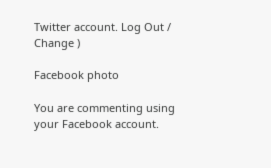Twitter account. Log Out /  Change )

Facebook photo

You are commenting using your Facebook account.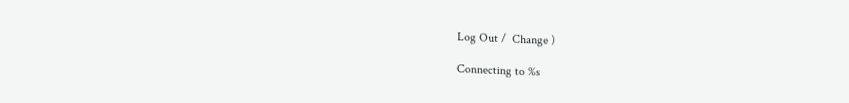Log Out /  Change )

Connecting to %s